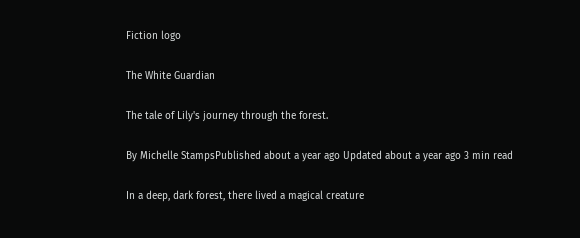Fiction logo

The White Guardian

The tale of Lily's journey through the forest.

By Michelle StampsPublished about a year ago Updated about a year ago 3 min read

In a deep, dark forest, there lived a magical creature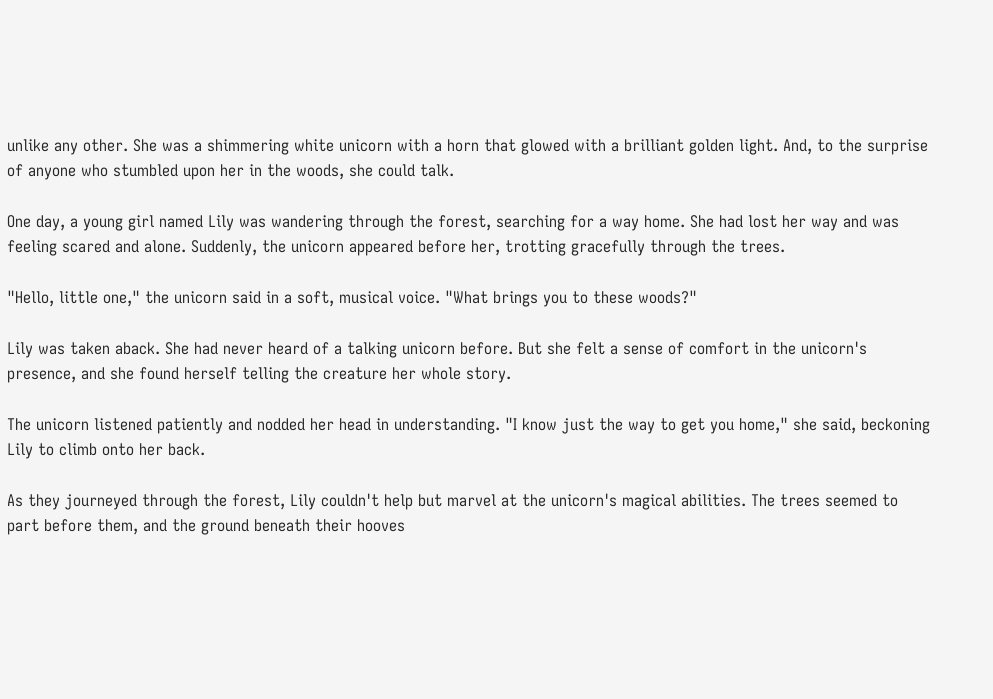unlike any other. She was a shimmering white unicorn with a horn that glowed with a brilliant golden light. And, to the surprise of anyone who stumbled upon her in the woods, she could talk.

One day, a young girl named Lily was wandering through the forest, searching for a way home. She had lost her way and was feeling scared and alone. Suddenly, the unicorn appeared before her, trotting gracefully through the trees.

"Hello, little one," the unicorn said in a soft, musical voice. "What brings you to these woods?"

Lily was taken aback. She had never heard of a talking unicorn before. But she felt a sense of comfort in the unicorn's presence, and she found herself telling the creature her whole story.

The unicorn listened patiently and nodded her head in understanding. "I know just the way to get you home," she said, beckoning Lily to climb onto her back.

As they journeyed through the forest, Lily couldn't help but marvel at the unicorn's magical abilities. The trees seemed to part before them, and the ground beneath their hooves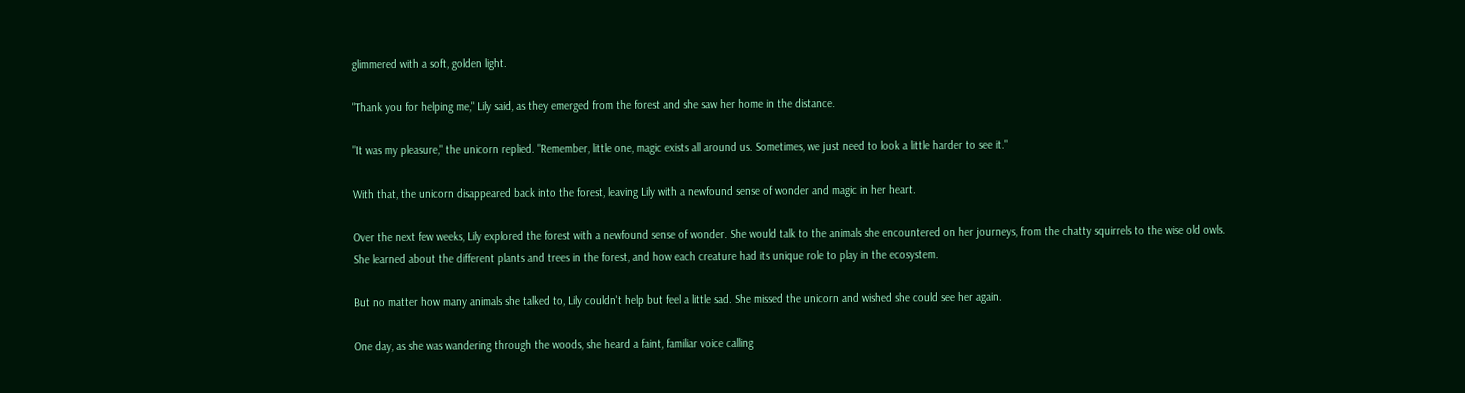glimmered with a soft, golden light.

"Thank you for helping me," Lily said, as they emerged from the forest and she saw her home in the distance.

"It was my pleasure," the unicorn replied. "Remember, little one, magic exists all around us. Sometimes, we just need to look a little harder to see it."

With that, the unicorn disappeared back into the forest, leaving Lily with a newfound sense of wonder and magic in her heart.

Over the next few weeks, Lily explored the forest with a newfound sense of wonder. She would talk to the animals she encountered on her journeys, from the chatty squirrels to the wise old owls. She learned about the different plants and trees in the forest, and how each creature had its unique role to play in the ecosystem.

But no matter how many animals she talked to, Lily couldn't help but feel a little sad. She missed the unicorn and wished she could see her again.

One day, as she was wandering through the woods, she heard a faint, familiar voice calling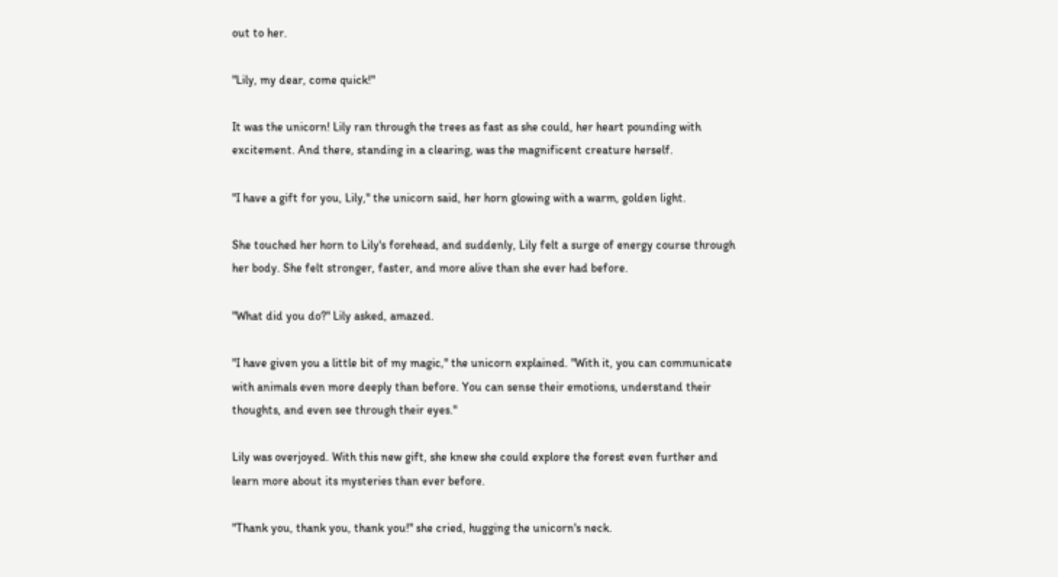out to her.

"Lily, my dear, come quick!"

It was the unicorn! Lily ran through the trees as fast as she could, her heart pounding with excitement. And there, standing in a clearing, was the magnificent creature herself.

"I have a gift for you, Lily," the unicorn said, her horn glowing with a warm, golden light.

She touched her horn to Lily's forehead, and suddenly, Lily felt a surge of energy course through her body. She felt stronger, faster, and more alive than she ever had before.

"What did you do?" Lily asked, amazed.

"I have given you a little bit of my magic," the unicorn explained. "With it, you can communicate with animals even more deeply than before. You can sense their emotions, understand their thoughts, and even see through their eyes."

Lily was overjoyed. With this new gift, she knew she could explore the forest even further and learn more about its mysteries than ever before.

"Thank you, thank you, thank you!" she cried, hugging the unicorn's neck.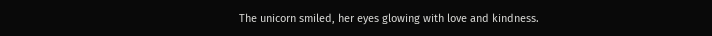The unicorn smiled, her eyes glowing with love and kindness.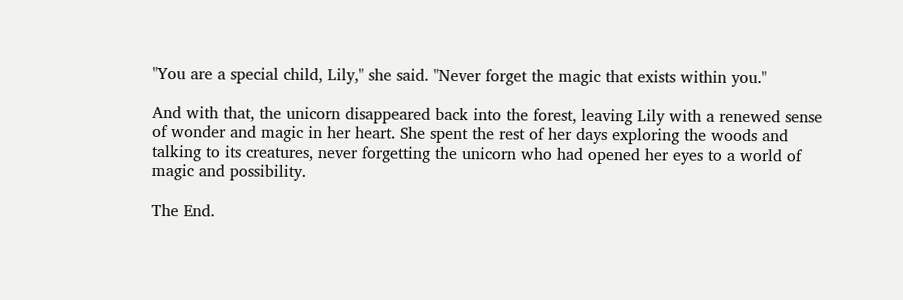"You are a special child, Lily," she said. "Never forget the magic that exists within you."

And with that, the unicorn disappeared back into the forest, leaving Lily with a renewed sense of wonder and magic in her heart. She spent the rest of her days exploring the woods and talking to its creatures, never forgetting the unicorn who had opened her eyes to a world of magic and possibility.

The End.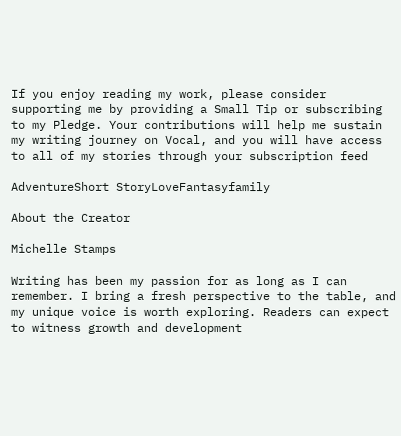If you enjoy reading my work, please consider supporting me by providing a Small Tip or subscribing to my Pledge. Your contributions will help me sustain my writing journey on Vocal, and you will have access to all of my stories through your subscription feed

AdventureShort StoryLoveFantasyfamily

About the Creator

Michelle Stamps

Writing has been my passion for as long as I can remember. I bring a fresh perspective to the table, and my unique voice is worth exploring. Readers can expect to witness growth and development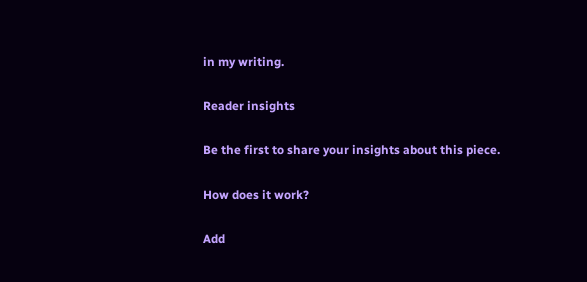in my writing.

Reader insights

Be the first to share your insights about this piece.

How does it work?

Add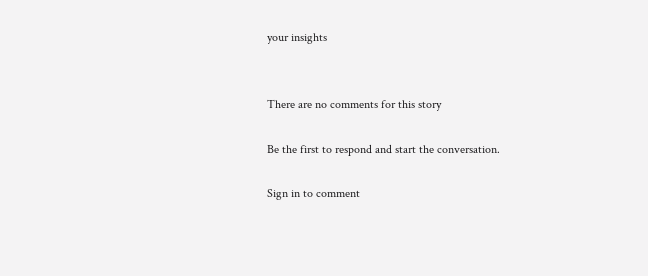your insights


There are no comments for this story

Be the first to respond and start the conversation.

Sign in to comment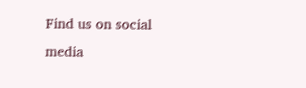Find us on social media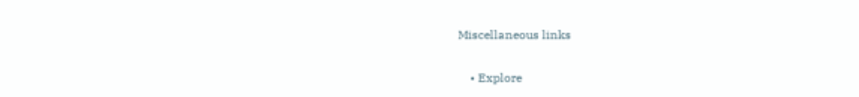Miscellaneous links

    • Explore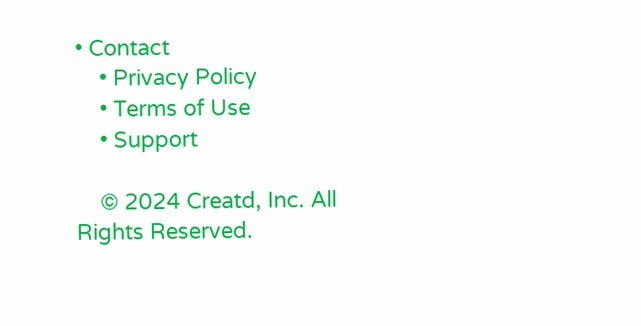• Contact
    • Privacy Policy
    • Terms of Use
    • Support

    © 2024 Creatd, Inc. All Rights Reserved.